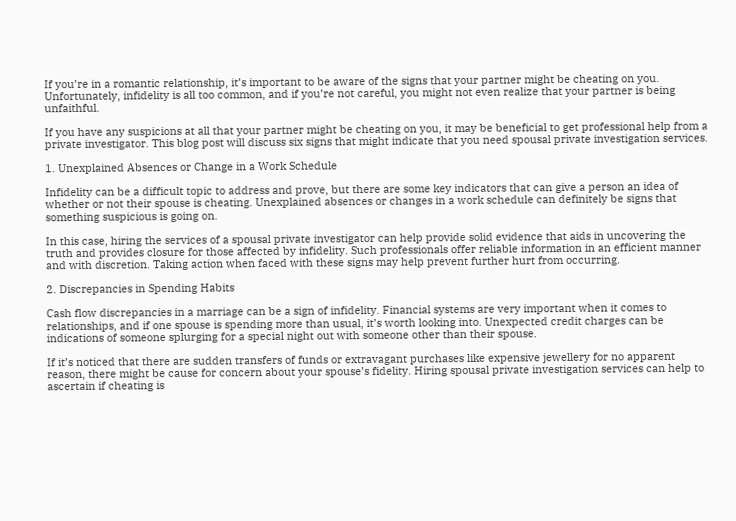If you’re in a romantic relationship, it’s important to be aware of the signs that your partner might be cheating on you. Unfortunately, infidelity is all too common, and if you’re not careful, you might not even realize that your partner is being unfaithful.

If you have any suspicions at all that your partner might be cheating on you, it may be beneficial to get professional help from a private investigator. This blog post will discuss six signs that might indicate that you need spousal private investigation services.

1. Unexplained Absences or Change in a Work Schedule

Infidelity can be a difficult topic to address and prove, but there are some key indicators that can give a person an idea of whether or not their spouse is cheating. Unexplained absences or changes in a work schedule can definitely be signs that something suspicious is going on.

In this case, hiring the services of a spousal private investigator can help provide solid evidence that aids in uncovering the truth and provides closure for those affected by infidelity. Such professionals offer reliable information in an efficient manner and with discretion. Taking action when faced with these signs may help prevent further hurt from occurring.

2. Discrepancies in Spending Habits

Cash flow discrepancies in a marriage can be a sign of infidelity. Financial systems are very important when it comes to relationships, and if one spouse is spending more than usual, it’s worth looking into. Unexpected credit charges can be indications of someone splurging for a special night out with someone other than their spouse.

If it’s noticed that there are sudden transfers of funds or extravagant purchases like expensive jewellery for no apparent reason, there might be cause for concern about your spouse’s fidelity. Hiring spousal private investigation services can help to ascertain if cheating is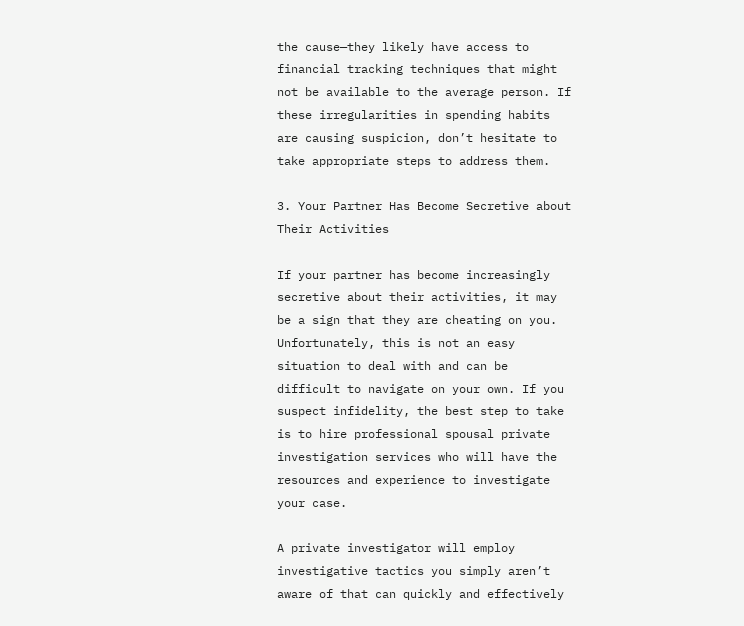the cause—they likely have access to financial tracking techniques that might not be available to the average person. If these irregularities in spending habits are causing suspicion, don’t hesitate to take appropriate steps to address them.

3. Your Partner Has Become Secretive about Their Activities

If your partner has become increasingly secretive about their activities, it may be a sign that they are cheating on you. Unfortunately, this is not an easy situation to deal with and can be difficult to navigate on your own. If you suspect infidelity, the best step to take is to hire professional spousal private investigation services who will have the resources and experience to investigate your case.

A private investigator will employ investigative tactics you simply aren’t aware of that can quickly and effectively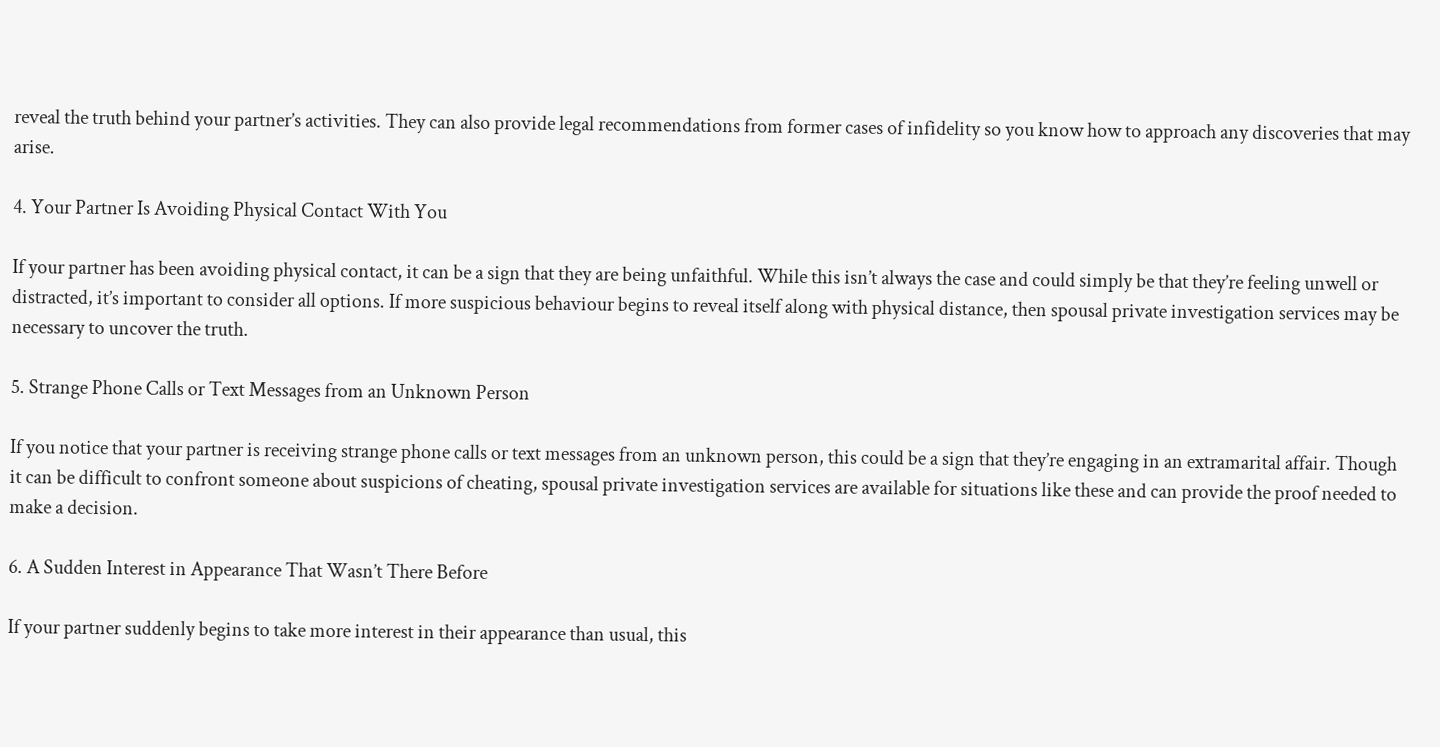reveal the truth behind your partner’s activities. They can also provide legal recommendations from former cases of infidelity so you know how to approach any discoveries that may arise.

4. Your Partner Is Avoiding Physical Contact With You

If your partner has been avoiding physical contact, it can be a sign that they are being unfaithful. While this isn’t always the case and could simply be that they’re feeling unwell or distracted, it’s important to consider all options. If more suspicious behaviour begins to reveal itself along with physical distance, then spousal private investigation services may be necessary to uncover the truth.

5. Strange Phone Calls or Text Messages from an Unknown Person

If you notice that your partner is receiving strange phone calls or text messages from an unknown person, this could be a sign that they’re engaging in an extramarital affair. Though it can be difficult to confront someone about suspicions of cheating, spousal private investigation services are available for situations like these and can provide the proof needed to make a decision.

6. A Sudden Interest in Appearance That Wasn’t There Before

If your partner suddenly begins to take more interest in their appearance than usual, this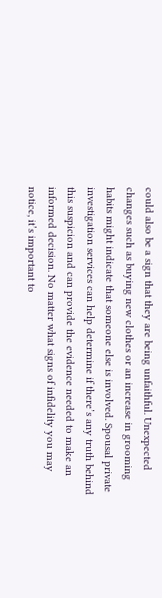could also be a sign that they are being unfaithful. Unexpected changes such as buying new clothes or an increase in grooming habits might indicate that someone else is involved. Spousal private investigation services can help determine if there’s any truth behind this suspicion and can provide the evidence needed to make an informed decision. No matter what signs of infidelity you may notice, it’s important to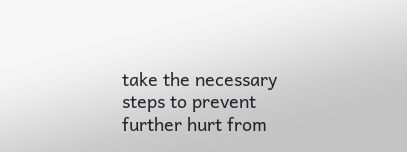take the necessary steps to prevent further hurt from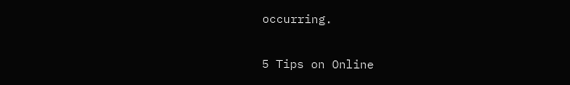occurring.

5 Tips on Online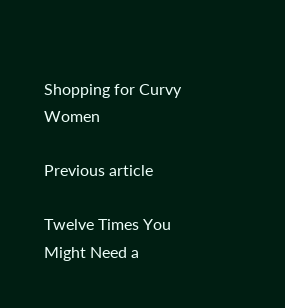Shopping for Curvy Women

Previous article

Twelve Times You Might Need a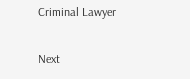Criminal Lawyer

Next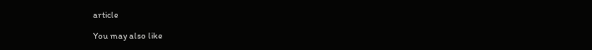article

You may also like